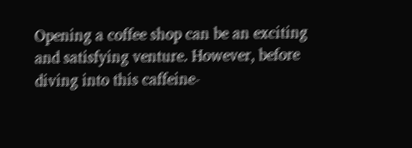Opening a coffee shop can be an exciting and satisfying venture. However, before diving into this caffeine-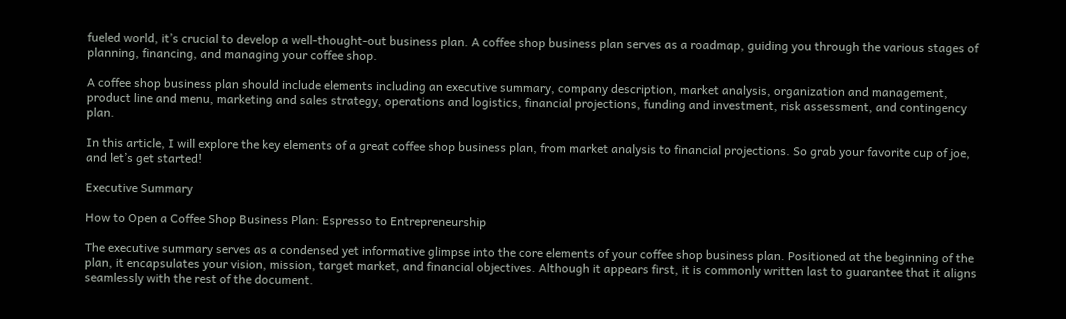fueled world, it’s crucial to develop a well-thought-out business plan. A coffee shop business plan serves as a roadmap, guiding you through the various stages of planning, financing, and managing your coffee shop.

A coffee shop business plan should include elements including an executive summary, company description, market analysis, organization and management, product line and menu, marketing and sales strategy, operations and logistics, financial projections, funding and investment, risk assessment, and contingency plan.

In this article, I will explore the key elements of a great coffee shop business plan, from market analysis to financial projections. So grab your favorite cup of joe, and let’s get started!

Executive Summary

How to Open a Coffee Shop Business Plan: Espresso to Entrepreneurship

The executive summary serves as a condensed yet informative glimpse into the core elements of your coffee shop business plan. Positioned at the beginning of the plan, it encapsulates your vision, mission, target market, and financial objectives. Although it appears first, it is commonly written last to guarantee that it aligns seamlessly with the rest of the document.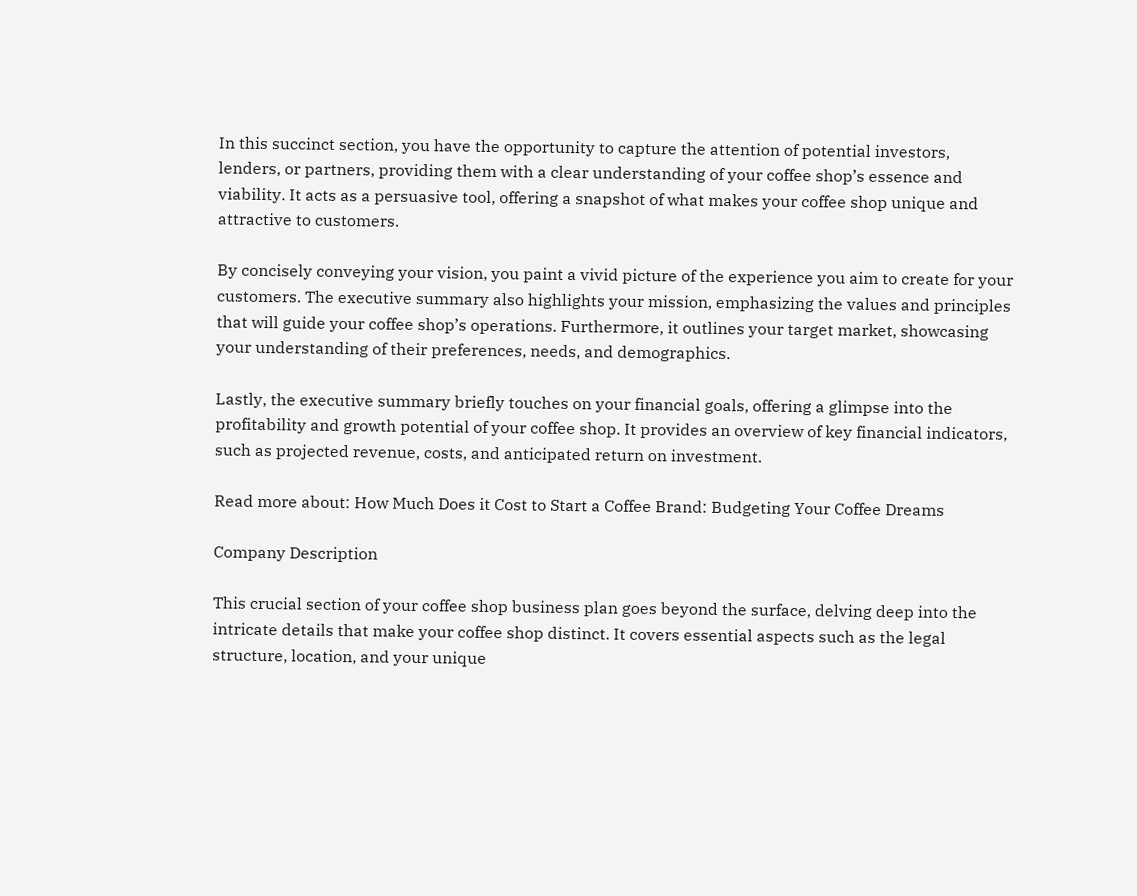In this succinct section, you have the opportunity to capture the attention of potential investors, lenders, or partners, providing them with a clear understanding of your coffee shop’s essence and viability. It acts as a persuasive tool, offering a snapshot of what makes your coffee shop unique and attractive to customers.

By concisely conveying your vision, you paint a vivid picture of the experience you aim to create for your customers. The executive summary also highlights your mission, emphasizing the values and principles that will guide your coffee shop’s operations. Furthermore, it outlines your target market, showcasing your understanding of their preferences, needs, and demographics.

Lastly, the executive summary briefly touches on your financial goals, offering a glimpse into the profitability and growth potential of your coffee shop. It provides an overview of key financial indicators, such as projected revenue, costs, and anticipated return on investment.

Read more about: How Much Does it Cost to Start a Coffee Brand: Budgeting Your Coffee Dreams

Company Description

This crucial section of your coffee shop business plan goes beyond the surface, delving deep into the intricate details that make your coffee shop distinct. It covers essential aspects such as the legal structure, location, and your unique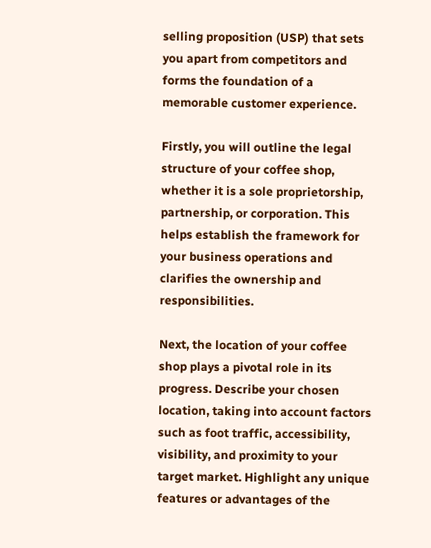selling proposition (USP) that sets you apart from competitors and forms the foundation of a memorable customer experience.

Firstly, you will outline the legal structure of your coffee shop, whether it is a sole proprietorship, partnership, or corporation. This helps establish the framework for your business operations and clarifies the ownership and responsibilities.

Next, the location of your coffee shop plays a pivotal role in its progress. Describe your chosen location, taking into account factors such as foot traffic, accessibility, visibility, and proximity to your target market. Highlight any unique features or advantages of the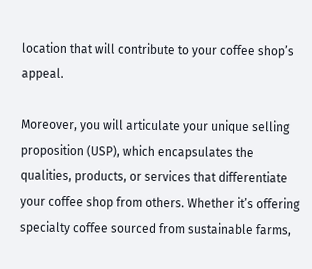location that will contribute to your coffee shop’s appeal.

Moreover, you will articulate your unique selling proposition (USP), which encapsulates the qualities, products, or services that differentiate your coffee shop from others. Whether it’s offering specialty coffee sourced from sustainable farms,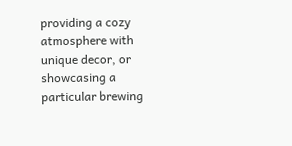providing a cozy atmosphere with unique decor, or showcasing a particular brewing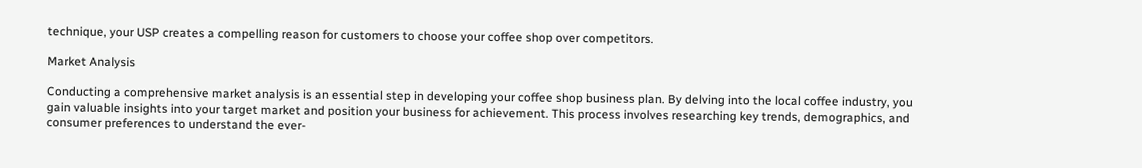technique, your USP creates a compelling reason for customers to choose your coffee shop over competitors.

Market Analysis

Conducting a comprehensive market analysis is an essential step in developing your coffee shop business plan. By delving into the local coffee industry, you gain valuable insights into your target market and position your business for achievement. This process involves researching key trends, demographics, and consumer preferences to understand the ever-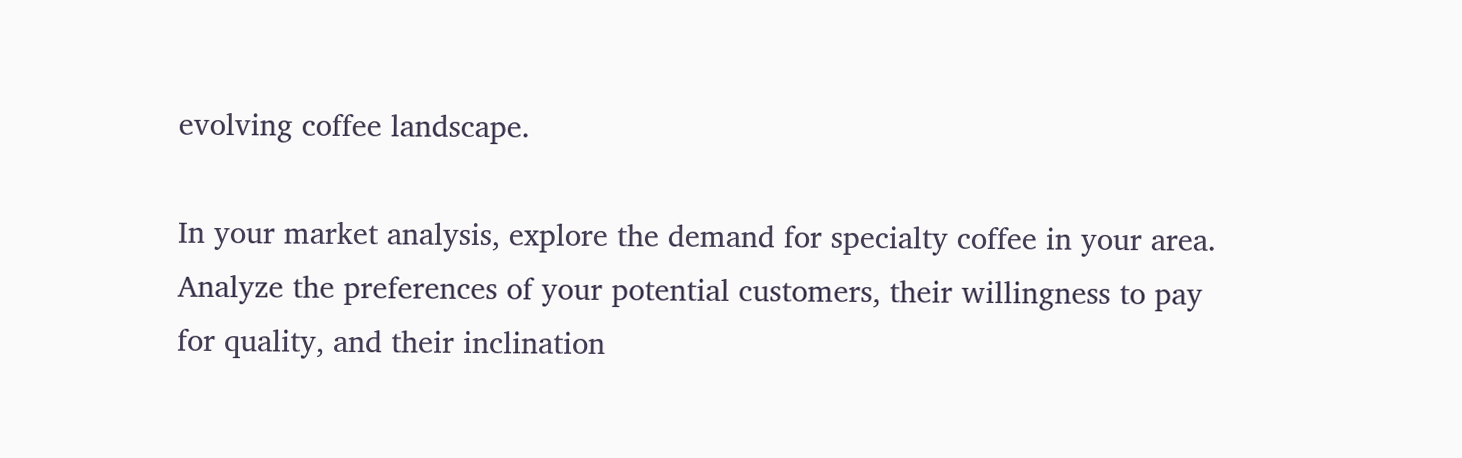evolving coffee landscape.

In your market analysis, explore the demand for specialty coffee in your area. Analyze the preferences of your potential customers, their willingness to pay for quality, and their inclination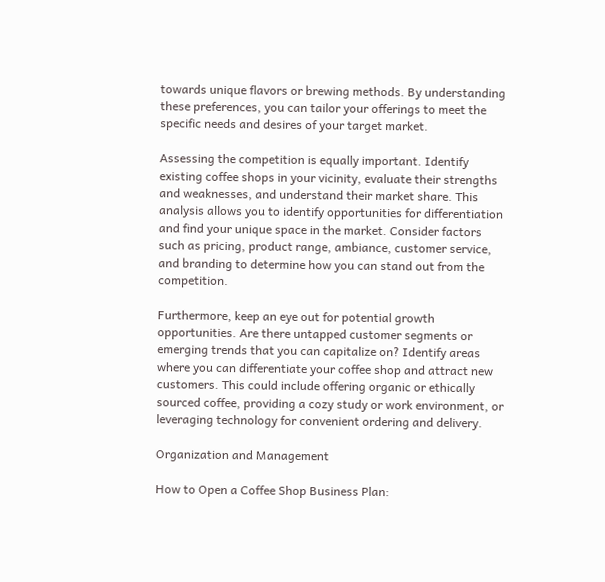towards unique flavors or brewing methods. By understanding these preferences, you can tailor your offerings to meet the specific needs and desires of your target market.

Assessing the competition is equally important. Identify existing coffee shops in your vicinity, evaluate their strengths and weaknesses, and understand their market share. This analysis allows you to identify opportunities for differentiation and find your unique space in the market. Consider factors such as pricing, product range, ambiance, customer service, and branding to determine how you can stand out from the competition.

Furthermore, keep an eye out for potential growth opportunities. Are there untapped customer segments or emerging trends that you can capitalize on? Identify areas where you can differentiate your coffee shop and attract new customers. This could include offering organic or ethically sourced coffee, providing a cozy study or work environment, or leveraging technology for convenient ordering and delivery.

Organization and Management

How to Open a Coffee Shop Business Plan: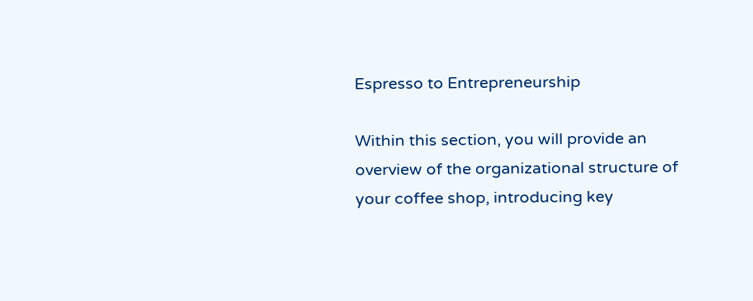Espresso to Entrepreneurship

Within this section, you will provide an overview of the organizational structure of your coffee shop, introducing key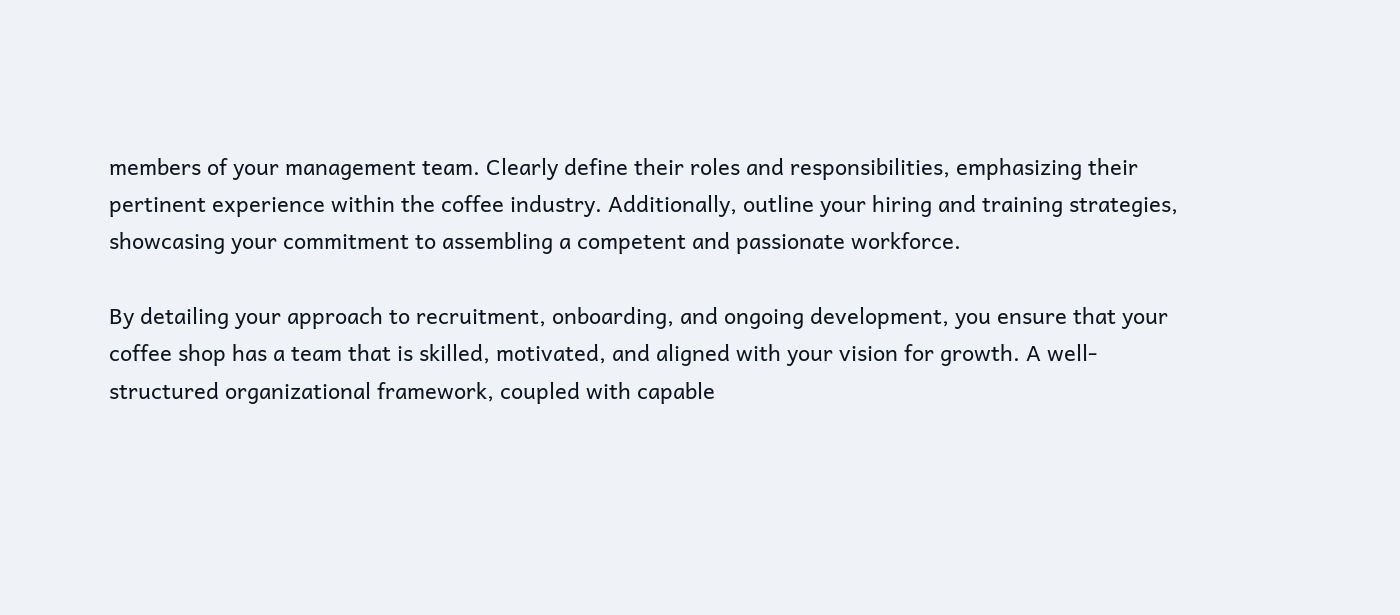members of your management team. Clearly define their roles and responsibilities, emphasizing their pertinent experience within the coffee industry. Additionally, outline your hiring and training strategies, showcasing your commitment to assembling a competent and passionate workforce.

By detailing your approach to recruitment, onboarding, and ongoing development, you ensure that your coffee shop has a team that is skilled, motivated, and aligned with your vision for growth. A well-structured organizational framework, coupled with capable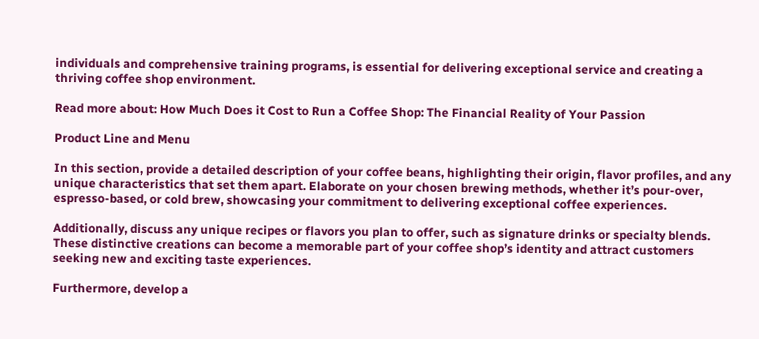individuals and comprehensive training programs, is essential for delivering exceptional service and creating a thriving coffee shop environment.

Read more about: How Much Does it Cost to Run a Coffee Shop: The Financial Reality of Your Passion

Product Line and Menu

In this section, provide a detailed description of your coffee beans, highlighting their origin, flavor profiles, and any unique characteristics that set them apart. Elaborate on your chosen brewing methods, whether it’s pour-over, espresso-based, or cold brew, showcasing your commitment to delivering exceptional coffee experiences.

Additionally, discuss any unique recipes or flavors you plan to offer, such as signature drinks or specialty blends. These distinctive creations can become a memorable part of your coffee shop’s identity and attract customers seeking new and exciting taste experiences.

Furthermore, develop a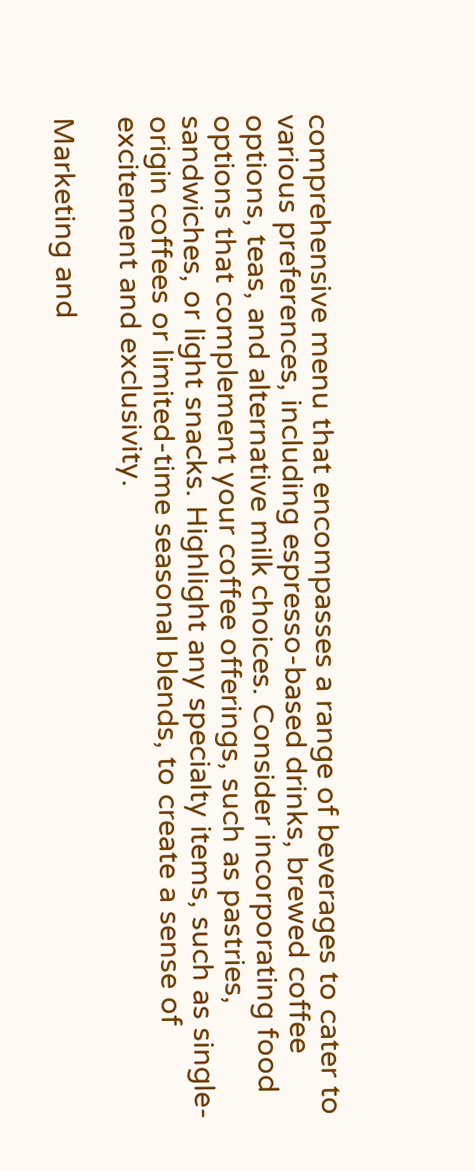comprehensive menu that encompasses a range of beverages to cater to various preferences, including espresso-based drinks, brewed coffee options, teas, and alternative milk choices. Consider incorporating food options that complement your coffee offerings, such as pastries, sandwiches, or light snacks. Highlight any specialty items, such as single-origin coffees or limited-time seasonal blends, to create a sense of excitement and exclusivity.

Marketing and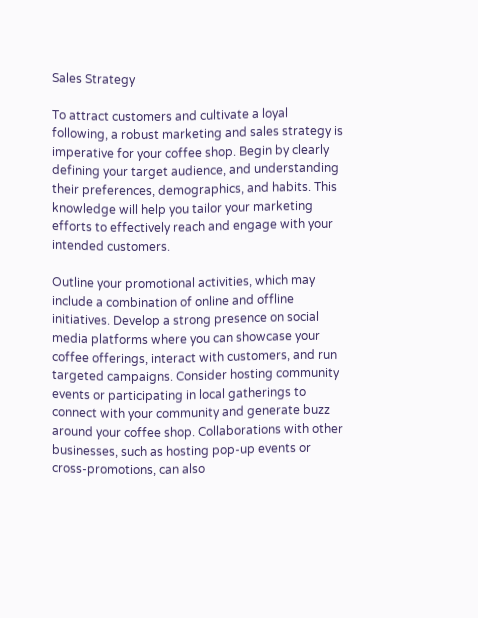Sales Strategy

To attract customers and cultivate a loyal following, a robust marketing and sales strategy is imperative for your coffee shop. Begin by clearly defining your target audience, and understanding their preferences, demographics, and habits. This knowledge will help you tailor your marketing efforts to effectively reach and engage with your intended customers.

Outline your promotional activities, which may include a combination of online and offline initiatives. Develop a strong presence on social media platforms where you can showcase your coffee offerings, interact with customers, and run targeted campaigns. Consider hosting community events or participating in local gatherings to connect with your community and generate buzz around your coffee shop. Collaborations with other businesses, such as hosting pop-up events or cross-promotions, can also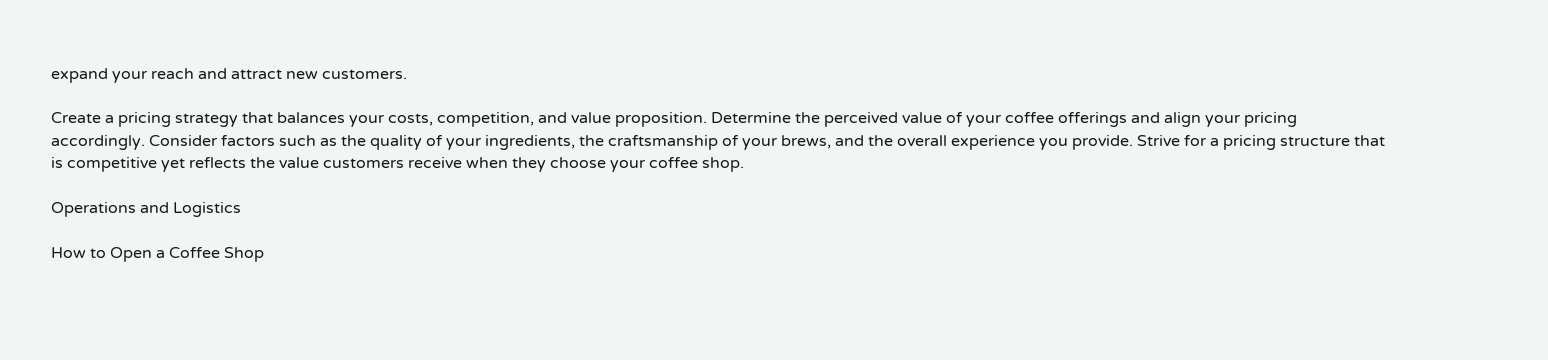expand your reach and attract new customers.

Create a pricing strategy that balances your costs, competition, and value proposition. Determine the perceived value of your coffee offerings and align your pricing accordingly. Consider factors such as the quality of your ingredients, the craftsmanship of your brews, and the overall experience you provide. Strive for a pricing structure that is competitive yet reflects the value customers receive when they choose your coffee shop.

Operations and Logistics

How to Open a Coffee Shop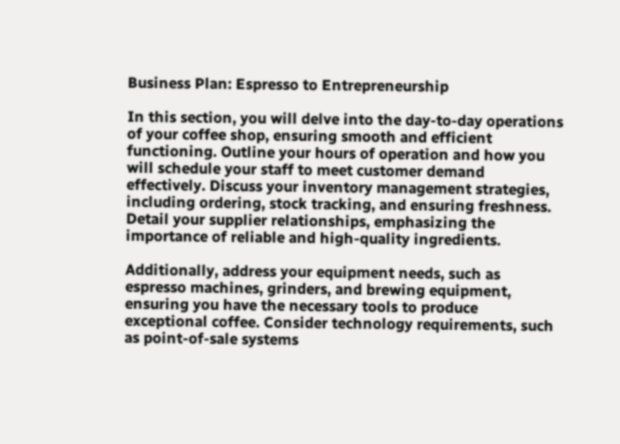Business Plan: Espresso to Entrepreneurship

In this section, you will delve into the day-to-day operations of your coffee shop, ensuring smooth and efficient functioning. Outline your hours of operation and how you will schedule your staff to meet customer demand effectively. Discuss your inventory management strategies, including ordering, stock tracking, and ensuring freshness. Detail your supplier relationships, emphasizing the importance of reliable and high-quality ingredients.

Additionally, address your equipment needs, such as espresso machines, grinders, and brewing equipment, ensuring you have the necessary tools to produce exceptional coffee. Consider technology requirements, such as point-of-sale systems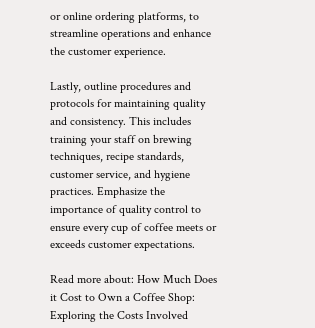or online ordering platforms, to streamline operations and enhance the customer experience.

Lastly, outline procedures and protocols for maintaining quality and consistency. This includes training your staff on brewing techniques, recipe standards, customer service, and hygiene practices. Emphasize the importance of quality control to ensure every cup of coffee meets or exceeds customer expectations.

Read more about: How Much Does it Cost to Own a Coffee Shop: Exploring the Costs Involved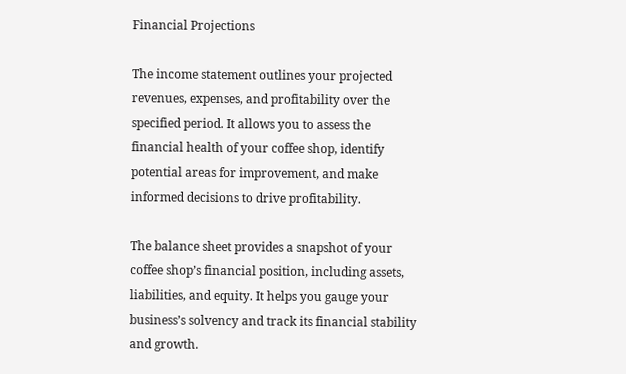Financial Projections

The income statement outlines your projected revenues, expenses, and profitability over the specified period. It allows you to assess the financial health of your coffee shop, identify potential areas for improvement, and make informed decisions to drive profitability.

The balance sheet provides a snapshot of your coffee shop’s financial position, including assets, liabilities, and equity. It helps you gauge your business’s solvency and track its financial stability and growth.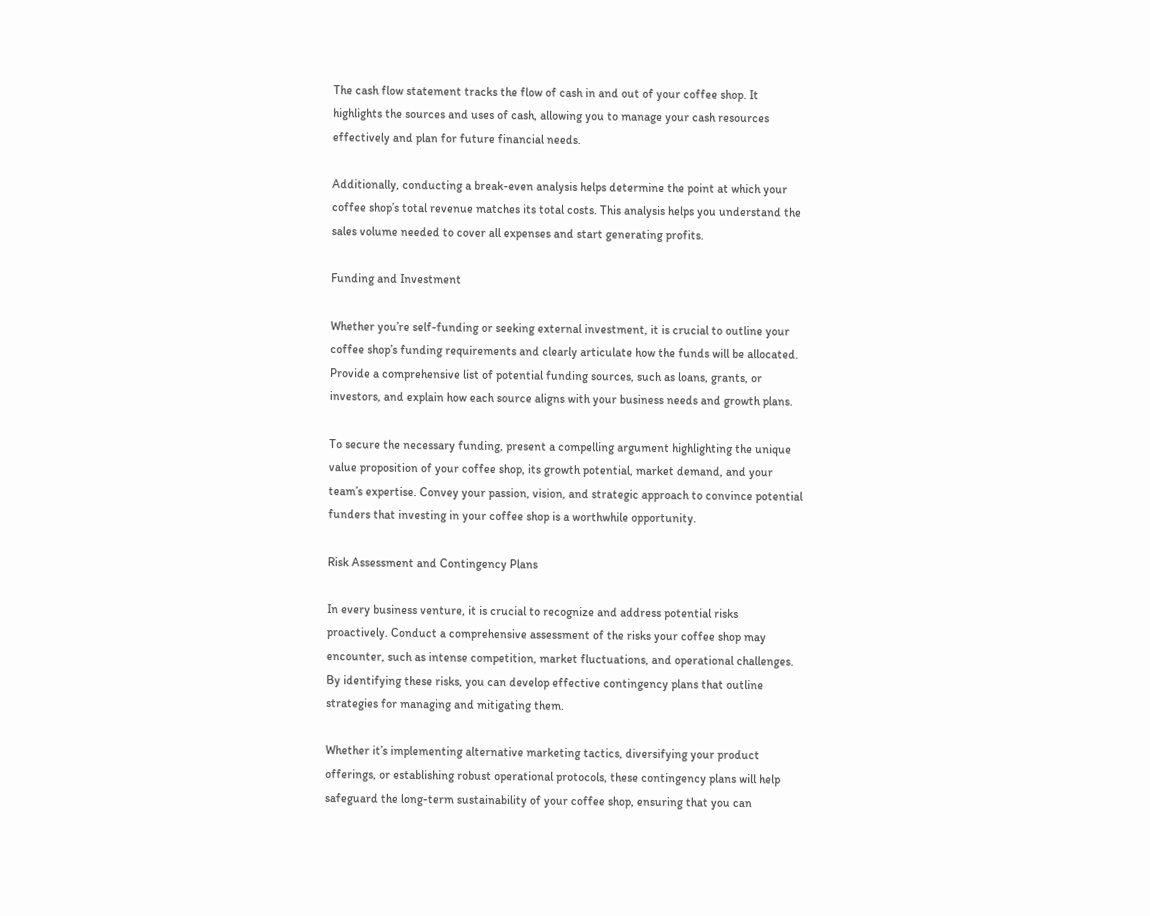The cash flow statement tracks the flow of cash in and out of your coffee shop. It highlights the sources and uses of cash, allowing you to manage your cash resources effectively and plan for future financial needs.

Additionally, conducting a break-even analysis helps determine the point at which your coffee shop’s total revenue matches its total costs. This analysis helps you understand the sales volume needed to cover all expenses and start generating profits.

Funding and Investment

Whether you’re self-funding or seeking external investment, it is crucial to outline your coffee shop’s funding requirements and clearly articulate how the funds will be allocated. Provide a comprehensive list of potential funding sources, such as loans, grants, or investors, and explain how each source aligns with your business needs and growth plans.

To secure the necessary funding, present a compelling argument highlighting the unique value proposition of your coffee shop, its growth potential, market demand, and your team’s expertise. Convey your passion, vision, and strategic approach to convince potential funders that investing in your coffee shop is a worthwhile opportunity.

Risk Assessment and Contingency Plans

In every business venture, it is crucial to recognize and address potential risks proactively. Conduct a comprehensive assessment of the risks your coffee shop may encounter, such as intense competition, market fluctuations, and operational challenges. By identifying these risks, you can develop effective contingency plans that outline strategies for managing and mitigating them.

Whether it’s implementing alternative marketing tactics, diversifying your product offerings, or establishing robust operational protocols, these contingency plans will help safeguard the long-term sustainability of your coffee shop, ensuring that you can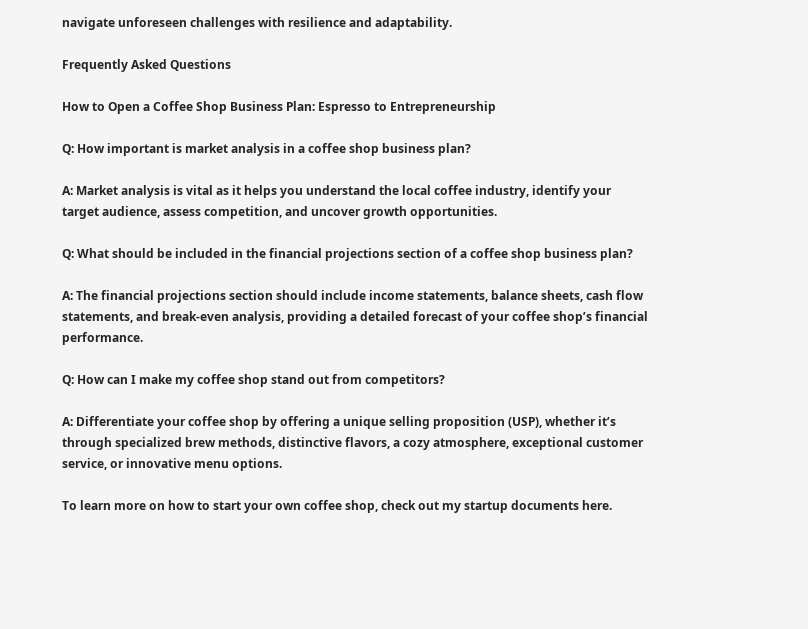navigate unforeseen challenges with resilience and adaptability.

Frequently Asked Questions

How to Open a Coffee Shop Business Plan: Espresso to Entrepreneurship

Q: How important is market analysis in a coffee shop business plan?

A: Market analysis is vital as it helps you understand the local coffee industry, identify your target audience, assess competition, and uncover growth opportunities.

Q: What should be included in the financial projections section of a coffee shop business plan?

A: The financial projections section should include income statements, balance sheets, cash flow statements, and break-even analysis, providing a detailed forecast of your coffee shop’s financial performance.

Q: How can I make my coffee shop stand out from competitors?

A: Differentiate your coffee shop by offering a unique selling proposition (USP), whether it’s through specialized brew methods, distinctive flavors, a cozy atmosphere, exceptional customer service, or innovative menu options.

To learn more on how to start your own coffee shop, check out my startup documents here.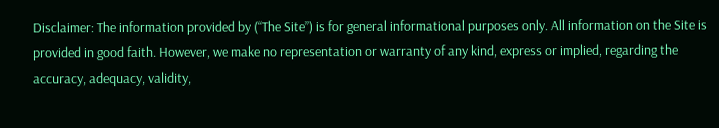Disclaimer: The information provided by (“The Site”) is for general informational purposes only. All information on the Site is provided in good faith. However, we make no representation or warranty of any kind, express or implied, regarding the accuracy, adequacy, validity,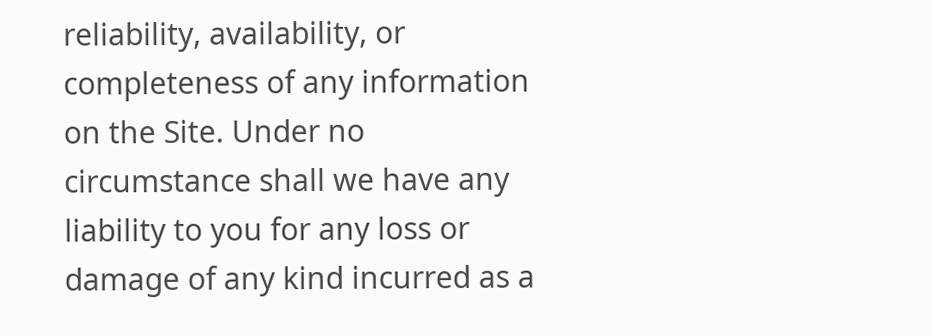reliability, availability, or completeness of any information on the Site. Under no circumstance shall we have any liability to you for any loss or damage of any kind incurred as a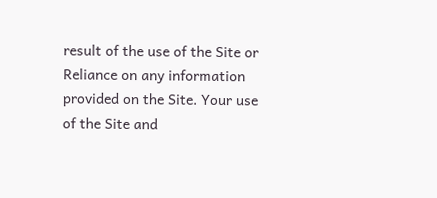result of the use of the Site or Reliance on any information provided on the Site. Your use of the Site and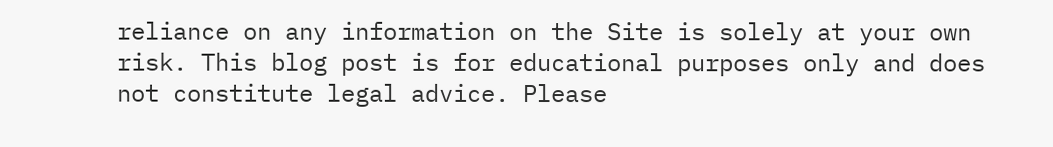reliance on any information on the Site is solely at your own risk. This blog post is for educational purposes only and does not constitute legal advice. Please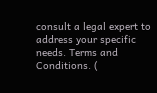consult a legal expert to address your specific needs. Terms and Conditions. (